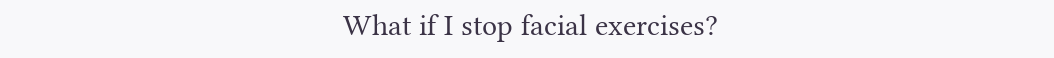What if I stop facial exercises?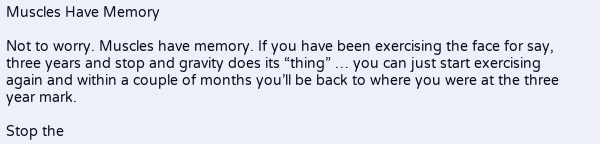Muscles Have Memory

Not to worry. Muscles have memory. If you have been exercising the face for say, three years and stop and gravity does its “thing” … you can just start exercising again and within a couple of months you’ll be back to where you were at the three year mark.

Stop the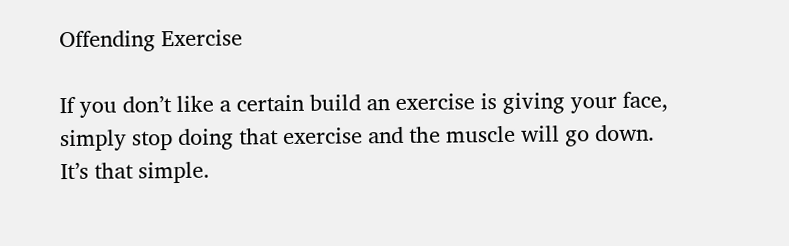Offending Exercise

If you don’t like a certain build an exercise is giving your face, simply stop doing that exercise and the muscle will go down. It’s that simple.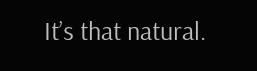It’s that natural.